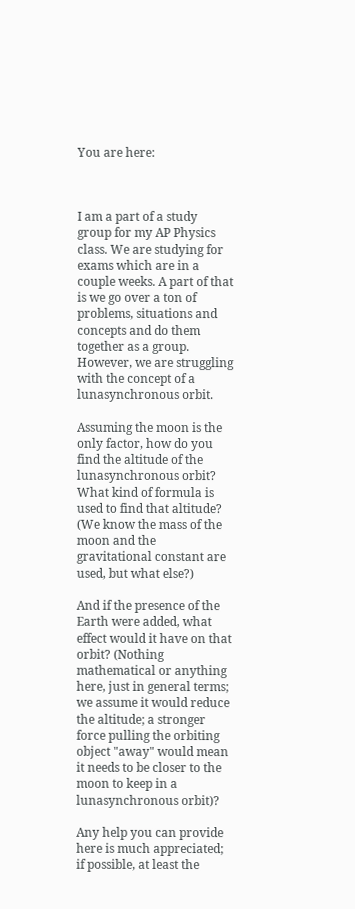You are here:



I am a part of a study group for my AP Physics class. We are studying for exams which are in a couple weeks. A part of that is we go over a ton of problems, situations and concepts and do them together as a group. However, we are struggling with the concept of a lunasynchronous orbit.

Assuming the moon is the only factor, how do you find the altitude of the lunasynchronous orbit? What kind of formula is used to find that altitude? (We know the mass of the moon and the gravitational constant are used, but what else?)

And if the presence of the Earth were added, what effect would it have on that orbit? (Nothing mathematical or anything here, just in general terms; we assume it would reduce the altitude; a stronger force pulling the orbiting object "away" would mean it needs to be closer to the moon to keep in a lunasynchronous orbit)?

Any help you can provide here is much appreciated; if possible, at least the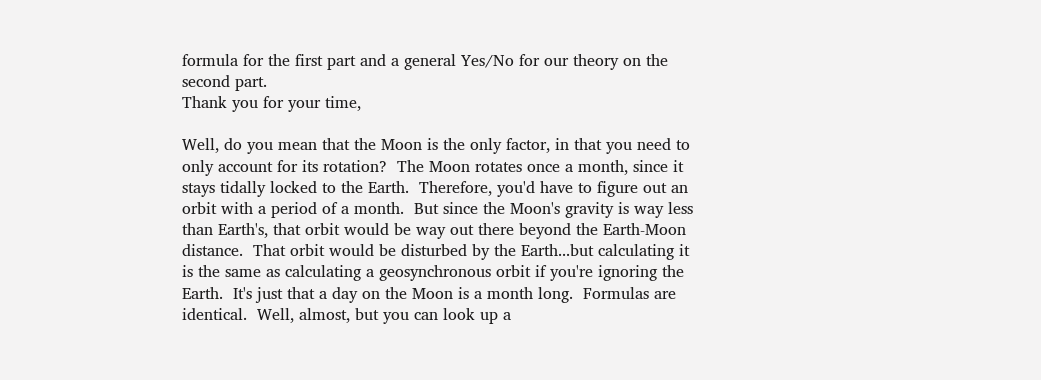formula for the first part and a general Yes/No for our theory on the second part.
Thank you for your time,

Well, do you mean that the Moon is the only factor, in that you need to only account for its rotation?  The Moon rotates once a month, since it stays tidally locked to the Earth.  Therefore, you'd have to figure out an orbit with a period of a month.  But since the Moon's gravity is way less than Earth's, that orbit would be way out there beyond the Earth-Moon distance.  That orbit would be disturbed by the Earth...but calculating it is the same as calculating a geosynchronous orbit if you're ignoring the Earth.  It's just that a day on the Moon is a month long.  Formulas are identical.  Well, almost, but you can look up a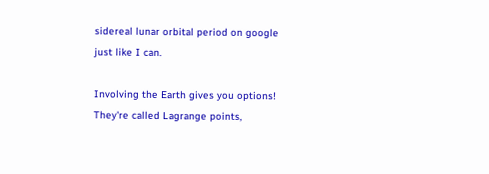sidereal lunar orbital period on google just like I can.

Involving the Earth gives you options!  They're called Lagrange points,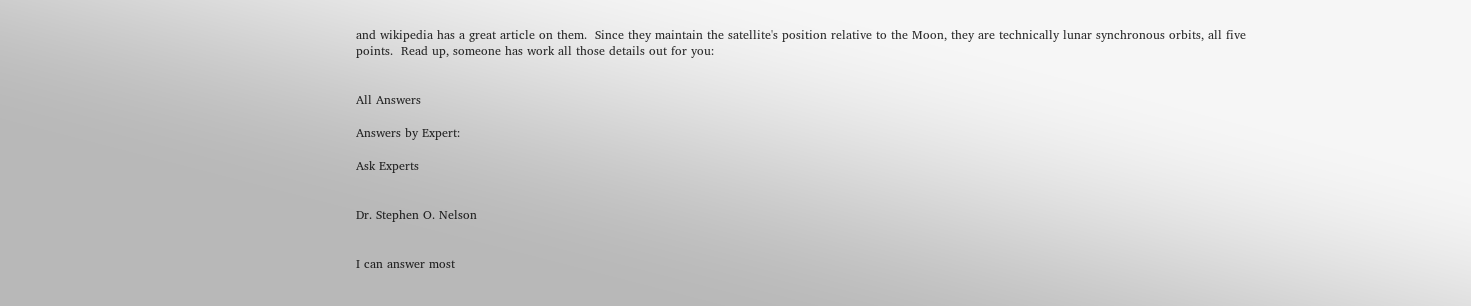and wikipedia has a great article on them.  Since they maintain the satellite's position relative to the Moon, they are technically lunar synchronous orbits, all five points.  Read up, someone has work all those details out for you:


All Answers

Answers by Expert:

Ask Experts


Dr. Stephen O. Nelson


I can answer most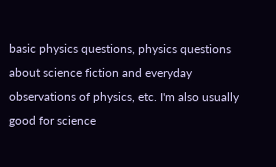basic physics questions, physics questions about science fiction and everyday observations of physics, etc. I'm also usually good for science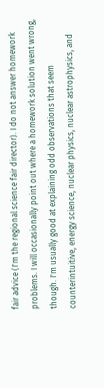fair advice (I'm the regional science fair director). I do not answer homework problems. I will occasionally point out where a homework solution went wrong, though. I'm usually good at explaining odd observations that seem counterintuitive, energy science, nuclear physics, nuclear astrophysics, and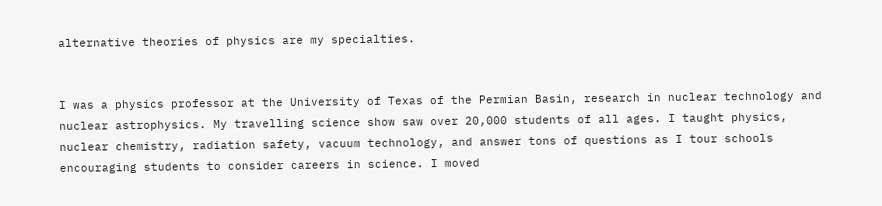alternative theories of physics are my specialties.


I was a physics professor at the University of Texas of the Permian Basin, research in nuclear technology and nuclear astrophysics. My travelling science show saw over 20,000 students of all ages. I taught physics, nuclear chemistry, radiation safety, vacuum technology, and answer tons of questions as I tour schools encouraging students to consider careers in science. I moved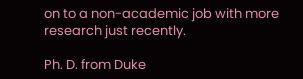on to a non-academic job with more research just recently.

Ph. D. from Duke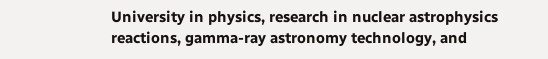University in physics, research in nuclear astrophysics reactions, gamma-ray astronomy technology, and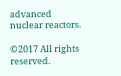advanced nuclear reactors.

©2017 All rights reserved.